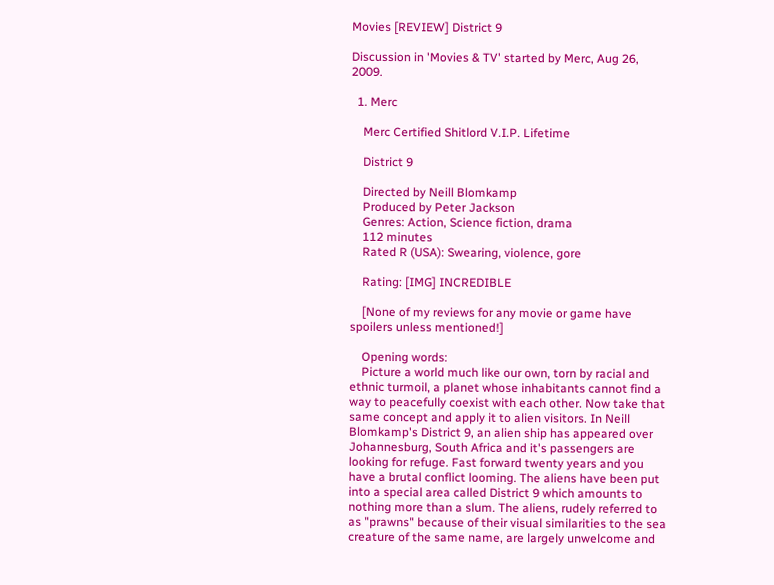Movies [REVIEW] District 9

Discussion in 'Movies & TV' started by Merc, Aug 26, 2009.

  1. Merc

    Merc Certified Shitlord V.I.P. Lifetime

    District 9

    Directed by Neill Blomkamp
    Produced by Peter Jackson
    Genres: Action, Science fiction, drama
    112 minutes
    Rated R (USA): Swearing, violence, gore

    Rating: [IMG] INCREDIBLE

    [None of my reviews for any movie or game have spoilers unless mentioned!]

    Opening words:
    Picture a world much like our own, torn by racial and ethnic turmoil, a planet whose inhabitants cannot find a way to peacefully coexist with each other. Now take that same concept and apply it to alien visitors. In Neill Blomkamp's District 9, an alien ship has appeared over Johannesburg, South Africa and it's passengers are looking for refuge. Fast forward twenty years and you have a brutal conflict looming. The aliens have been put into a special area called District 9 which amounts to nothing more than a slum. The aliens, rudely referred to as "prawns" because of their visual similarities to the sea creature of the same name, are largely unwelcome and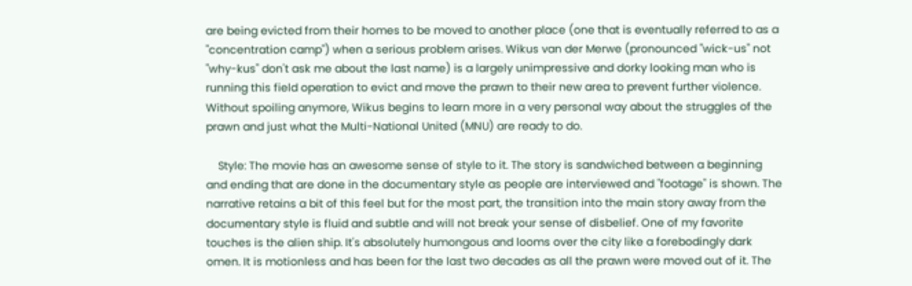are being evicted from their homes to be moved to another place (one that is eventually referred to as a "concentration camp") when a serious problem arises. Wikus van der Merwe (pronounced "wick-us" not "why-kus" don't ask me about the last name) is a largely unimpressive and dorky looking man who is running this field operation to evict and move the prawn to their new area to prevent further violence. Without spoiling anymore, Wikus begins to learn more in a very personal way about the struggles of the prawn and just what the Multi-National United (MNU) are ready to do.

    Style: The movie has an awesome sense of style to it. The story is sandwiched between a beginning and ending that are done in the documentary style as people are interviewed and "footage" is shown. The narrative retains a bit of this feel but for the most part, the transition into the main story away from the documentary style is fluid and subtle and will not break your sense of disbelief. One of my favorite touches is the alien ship. It's absolutely humongous and looms over the city like a forebodingly dark omen. It is motionless and has been for the last two decades as all the prawn were moved out of it. The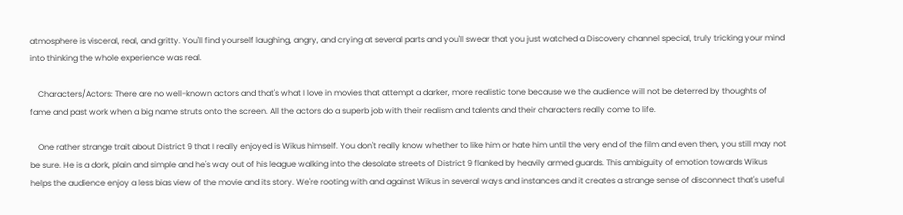atmosphere is visceral, real, and gritty. You'll find yourself laughing, angry, and crying at several parts and you'll swear that you just watched a Discovery channel special, truly tricking your mind into thinking the whole experience was real.

    Characters/Actors: There are no well-known actors and that's what I love in movies that attempt a darker, more realistic tone because we the audience will not be deterred by thoughts of fame and past work when a big name struts onto the screen. All the actors do a superb job with their realism and talents and their characters really come to life.

    One rather strange trait about District 9 that I really enjoyed is Wikus himself. You don't really know whether to like him or hate him until the very end of the film and even then, you still may not be sure. He is a dork, plain and simple and he's way out of his league walking into the desolate streets of District 9 flanked by heavily armed guards. This ambiguity of emotion towards Wikus helps the audience enjoy a less bias view of the movie and its story. We're rooting with and against Wikus in several ways and instances and it creates a strange sense of disconnect that's useful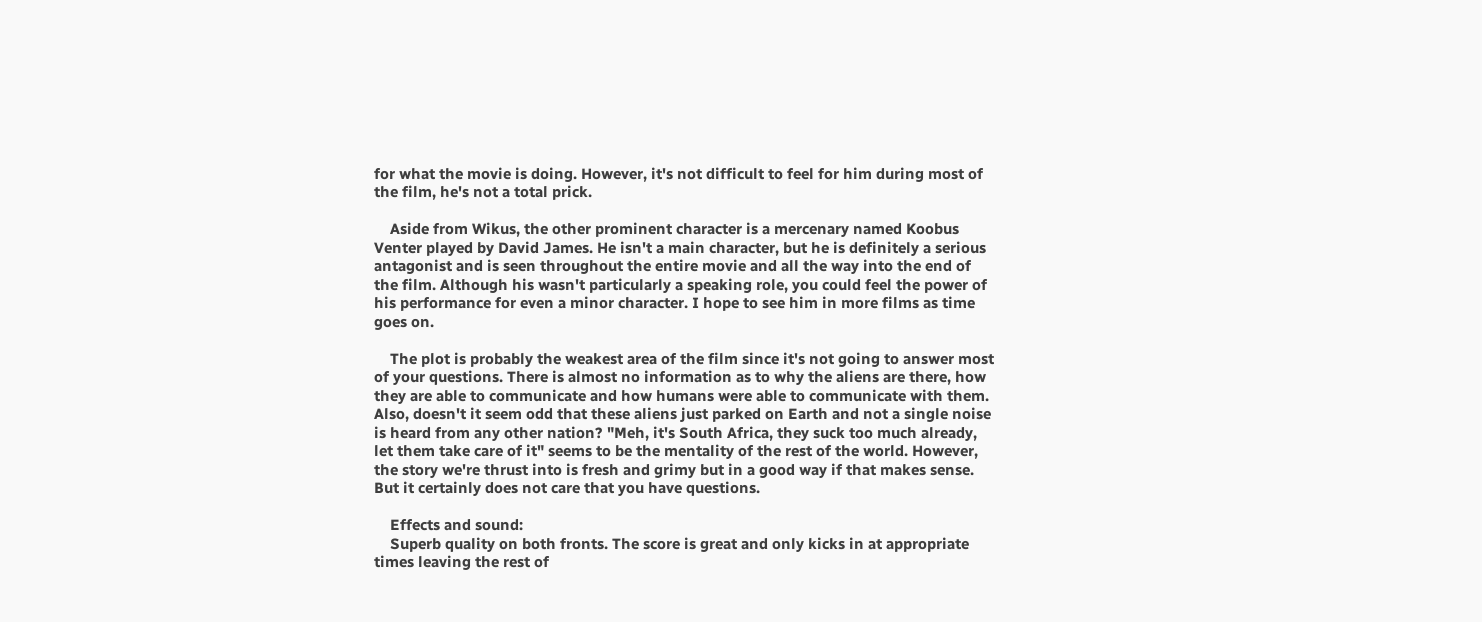for what the movie is doing. However, it's not difficult to feel for him during most of the film, he's not a total prick.

    Aside from Wikus, the other prominent character is a mercenary named Koobus Venter played by David James. He isn't a main character, but he is definitely a serious antagonist and is seen throughout the entire movie and all the way into the end of the film. Although his wasn't particularly a speaking role, you could feel the power of his performance for even a minor character. I hope to see him in more films as time goes on.

    The plot is probably the weakest area of the film since it's not going to answer most of your questions. There is almost no information as to why the aliens are there, how they are able to communicate and how humans were able to communicate with them. Also, doesn't it seem odd that these aliens just parked on Earth and not a single noise is heard from any other nation? "Meh, it's South Africa, they suck too much already, let them take care of it" seems to be the mentality of the rest of the world. However, the story we're thrust into is fresh and grimy but in a good way if that makes sense. But it certainly does not care that you have questions.

    Effects and sound:
    Superb quality on both fronts. The score is great and only kicks in at appropriate times leaving the rest of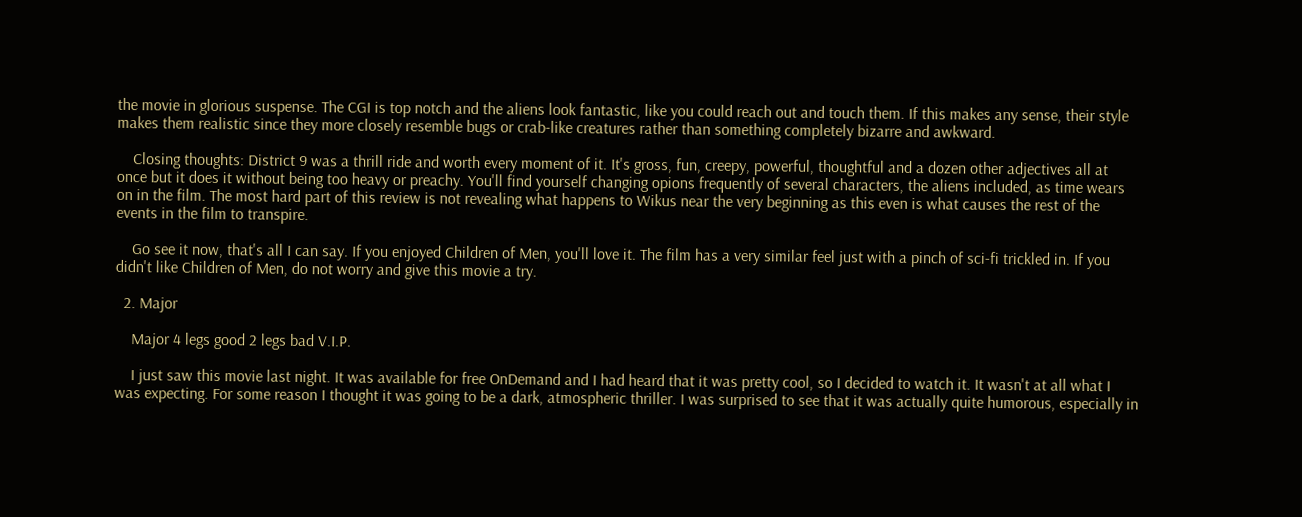the movie in glorious suspense. The CGI is top notch and the aliens look fantastic, like you could reach out and touch them. If this makes any sense, their style makes them realistic since they more closely resemble bugs or crab-like creatures rather than something completely bizarre and awkward.

    Closing thoughts: District 9 was a thrill ride and worth every moment of it. It's gross, fun, creepy, powerful, thoughtful and a dozen other adjectives all at once but it does it without being too heavy or preachy. You'll find yourself changing opions frequently of several characters, the aliens included, as time wears on in the film. The most hard part of this review is not revealing what happens to Wikus near the very beginning as this even is what causes the rest of the events in the film to transpire.

    Go see it now, that's all I can say. If you enjoyed Children of Men, you'll love it. The film has a very similar feel just with a pinch of sci-fi trickled in. If you didn't like Children of Men, do not worry and give this movie a try.

  2. Major

    Major 4 legs good 2 legs bad V.I.P.

    I just saw this movie last night. It was available for free OnDemand and I had heard that it was pretty cool, so I decided to watch it. It wasn't at all what I was expecting. For some reason I thought it was going to be a dark, atmospheric thriller. I was surprised to see that it was actually quite humorous, especially in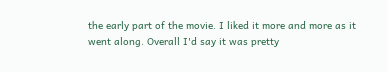the early part of the movie. I liked it more and more as it went along. Overall I'd say it was pretty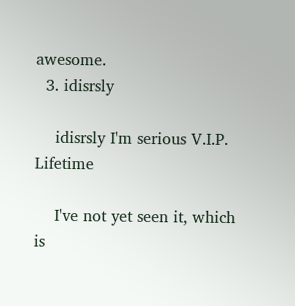awesome.
  3. idisrsly

    idisrsly I'm serious V.I.P. Lifetime

    I've not yet seen it, which is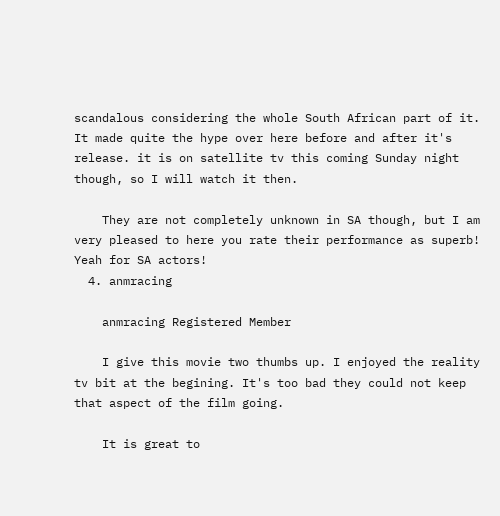scandalous considering the whole South African part of it. It made quite the hype over here before and after it's release. it is on satellite tv this coming Sunday night though, so I will watch it then.

    They are not completely unknown in SA though, but I am very pleased to here you rate their performance as superb! Yeah for SA actors!
  4. anmracing

    anmracing Registered Member

    I give this movie two thumbs up. I enjoyed the reality tv bit at the begining. It's too bad they could not keep that aspect of the film going.

    It is great to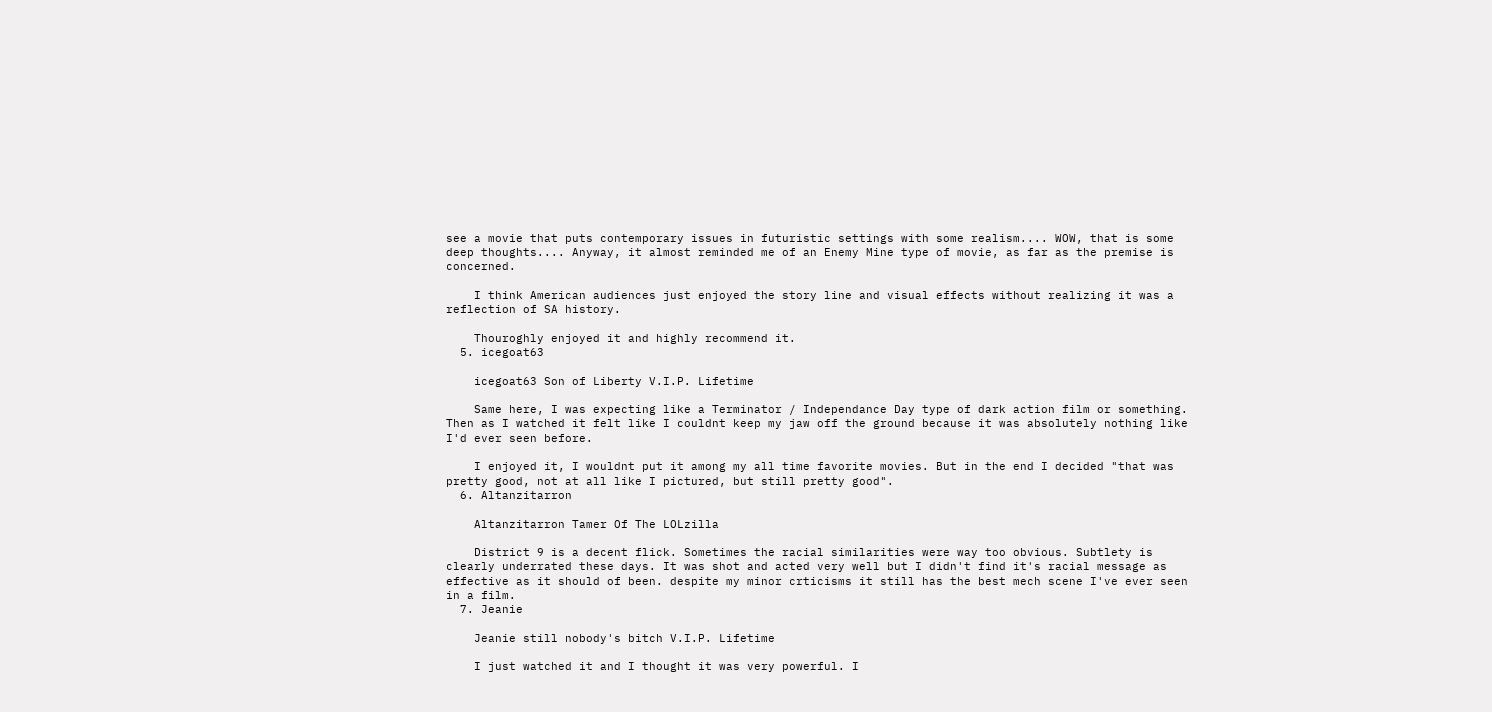see a movie that puts contemporary issues in futuristic settings with some realism.... WOW, that is some deep thoughts.... Anyway, it almost reminded me of an Enemy Mine type of movie, as far as the premise is concerned.

    I think American audiences just enjoyed the story line and visual effects without realizing it was a reflection of SA history.

    Thouroghly enjoyed it and highly recommend it.
  5. icegoat63

    icegoat63 Son of Liberty V.I.P. Lifetime

    Same here, I was expecting like a Terminator / Independance Day type of dark action film or something. Then as I watched it felt like I couldnt keep my jaw off the ground because it was absolutely nothing like I'd ever seen before.

    I enjoyed it, I wouldnt put it among my all time favorite movies. But in the end I decided "that was pretty good, not at all like I pictured, but still pretty good".
  6. Altanzitarron

    Altanzitarron Tamer Of The LOLzilla

    District 9 is a decent flick. Sometimes the racial similarities were way too obvious. Subtlety is clearly underrated these days. It was shot and acted very well but I didn't find it's racial message as effective as it should of been. despite my minor crticisms it still has the best mech scene I've ever seen in a film.
  7. Jeanie

    Jeanie still nobody's bitch V.I.P. Lifetime

    I just watched it and I thought it was very powerful. I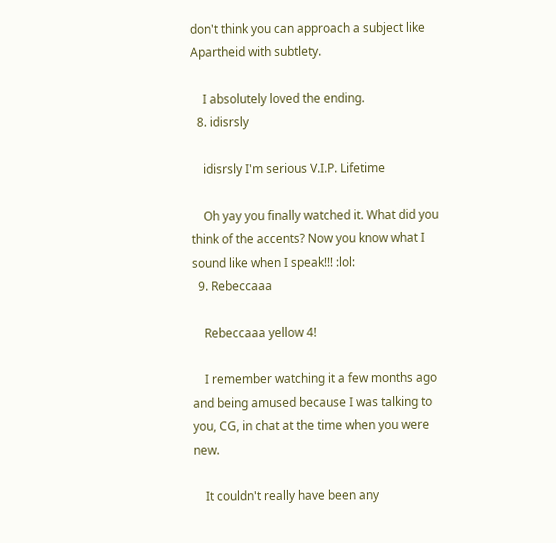don't think you can approach a subject like Apartheid with subtlety.

    I absolutely loved the ending.
  8. idisrsly

    idisrsly I'm serious V.I.P. Lifetime

    Oh yay you finally watched it. What did you think of the accents? Now you know what I sound like when I speak!!! :lol:
  9. Rebeccaaa

    Rebeccaaa yellow 4!

    I remember watching it a few months ago and being amused because I was talking to you, CG, in chat at the time when you were new.

    It couldn't really have been any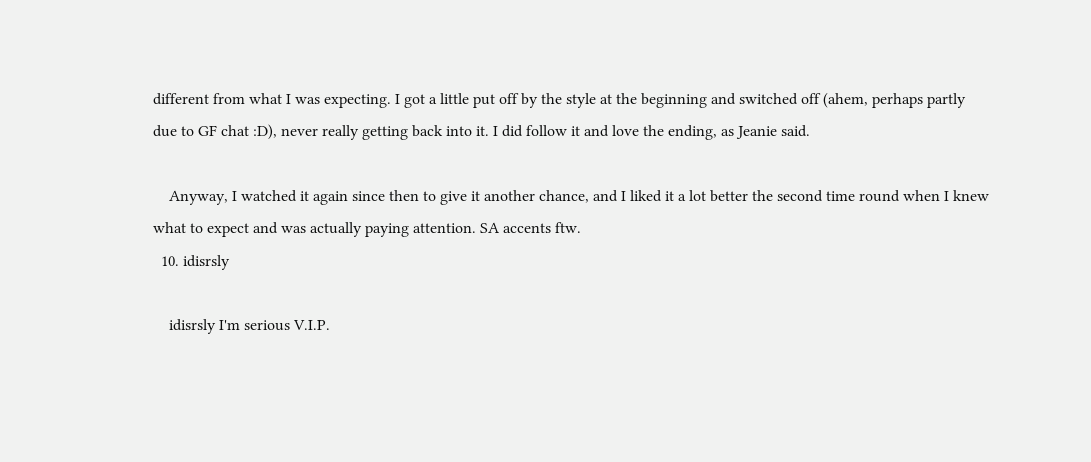different from what I was expecting. I got a little put off by the style at the beginning and switched off (ahem, perhaps partly due to GF chat :D), never really getting back into it. I did follow it and love the ending, as Jeanie said.

    Anyway, I watched it again since then to give it another chance, and I liked it a lot better the second time round when I knew what to expect and was actually paying attention. SA accents ftw.
  10. idisrsly

    idisrsly I'm serious V.I.P.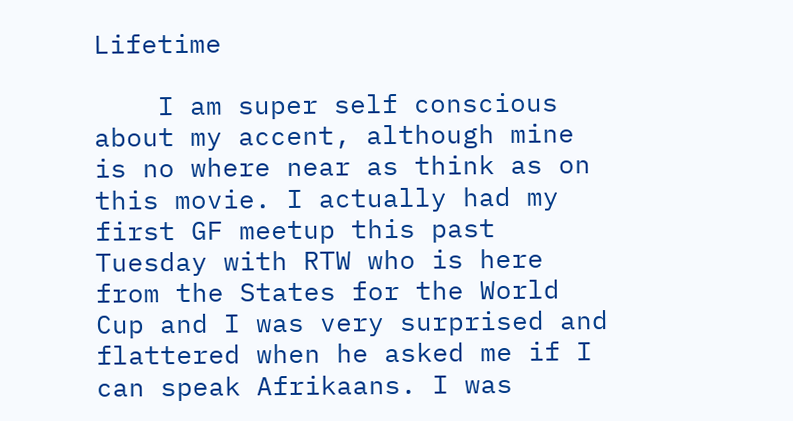Lifetime

    I am super self conscious about my accent, although mine is no where near as think as on this movie. I actually had my first GF meetup this past Tuesday with RTW who is here from the States for the World Cup and I was very surprised and flattered when he asked me if I can speak Afrikaans. I was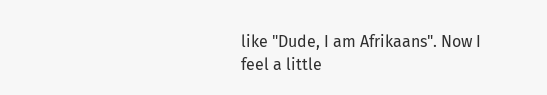like "Dude, I am Afrikaans". Now I feel a little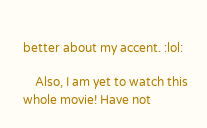better about my accent. :lol:

    Also, I am yet to watch this whole movie! Have not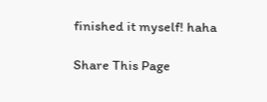finished it myself! haha

Share This Page